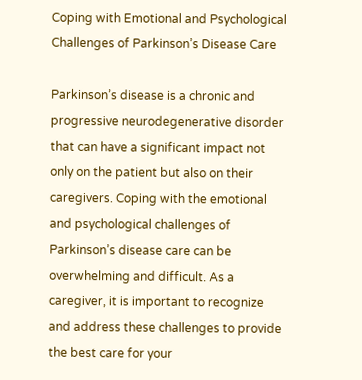Coping with Emotional and Psychological Challenges of Parkinson’s Disease Care

Parkinson’s disease is a chronic and progressive neurodegenerative disorder that can have a significant impact not only on the patient but also on their caregivers. Coping with the emotional and psychological challenges of Parkinson’s disease care can be overwhelming and difficult. As a caregiver, it is important to recognize and address these challenges to provide the best care for your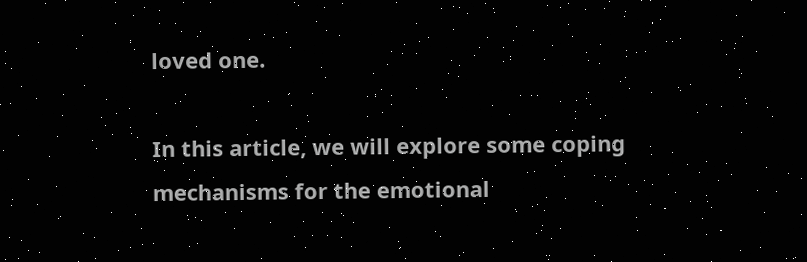loved one.

In this article, we will explore some coping mechanisms for the emotional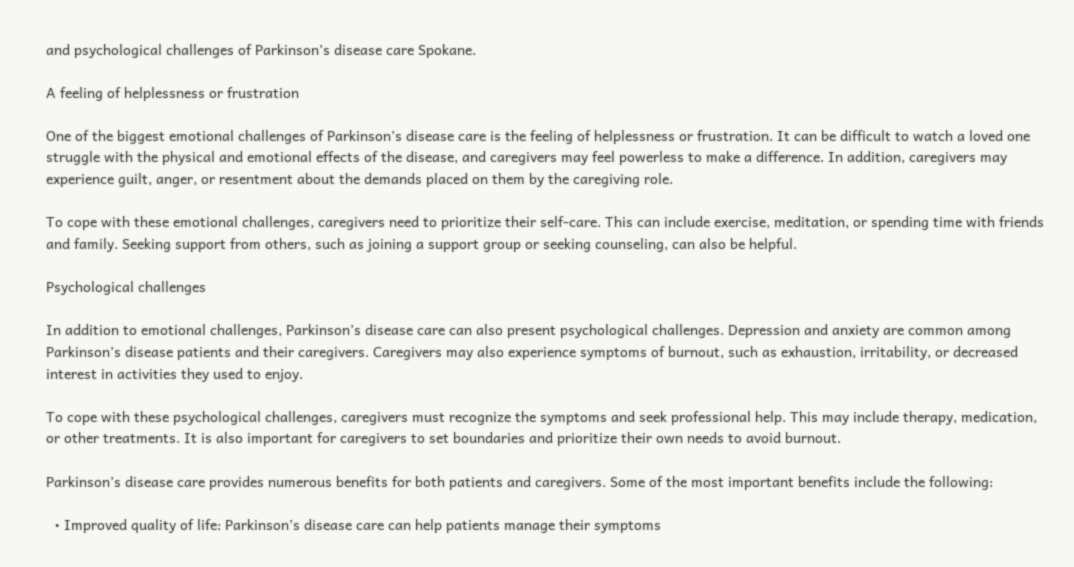and psychological challenges of Parkinson’s disease care Spokane.

A feeling of helplessness or frustration

One of the biggest emotional challenges of Parkinson’s disease care is the feeling of helplessness or frustration. It can be difficult to watch a loved one struggle with the physical and emotional effects of the disease, and caregivers may feel powerless to make a difference. In addition, caregivers may experience guilt, anger, or resentment about the demands placed on them by the caregiving role.

To cope with these emotional challenges, caregivers need to prioritize their self-care. This can include exercise, meditation, or spending time with friends and family. Seeking support from others, such as joining a support group or seeking counseling, can also be helpful.

Psychological challenges

In addition to emotional challenges, Parkinson’s disease care can also present psychological challenges. Depression and anxiety are common among Parkinson’s disease patients and their caregivers. Caregivers may also experience symptoms of burnout, such as exhaustion, irritability, or decreased interest in activities they used to enjoy.

To cope with these psychological challenges, caregivers must recognize the symptoms and seek professional help. This may include therapy, medication, or other treatments. It is also important for caregivers to set boundaries and prioritize their own needs to avoid burnout.

Parkinson’s disease care provides numerous benefits for both patients and caregivers. Some of the most important benefits include the following:

  • Improved quality of life: Parkinson’s disease care can help patients manage their symptoms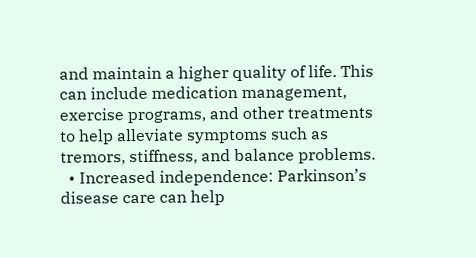and maintain a higher quality of life. This can include medication management, exercise programs, and other treatments to help alleviate symptoms such as tremors, stiffness, and balance problems.
  • Increased independence: Parkinson’s disease care can help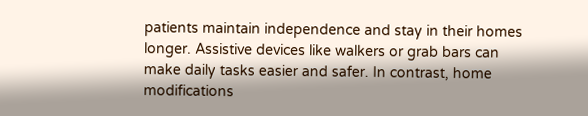patients maintain independence and stay in their homes longer. Assistive devices like walkers or grab bars can make daily tasks easier and safer. In contrast, home modifications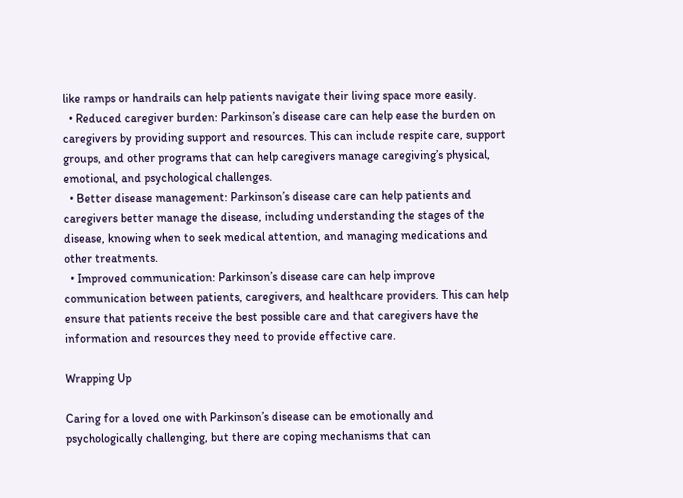like ramps or handrails can help patients navigate their living space more easily.
  • Reduced caregiver burden: Parkinson’s disease care can help ease the burden on caregivers by providing support and resources. This can include respite care, support groups, and other programs that can help caregivers manage caregiving’s physical, emotional, and psychological challenges.
  • Better disease management: Parkinson’s disease care can help patients and caregivers better manage the disease, including understanding the stages of the disease, knowing when to seek medical attention, and managing medications and other treatments.
  • Improved communication: Parkinson’s disease care can help improve communication between patients, caregivers, and healthcare providers. This can help ensure that patients receive the best possible care and that caregivers have the information and resources they need to provide effective care.

Wrapping Up

Caring for a loved one with Parkinson’s disease can be emotionally and psychologically challenging, but there are coping mechanisms that can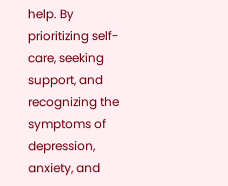help. By prioritizing self-care, seeking support, and recognizing the symptoms of depression, anxiety, and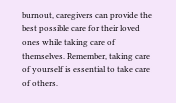burnout, caregivers can provide the best possible care for their loved ones while taking care of themselves. Remember, taking care of yourself is essential to take care of others.